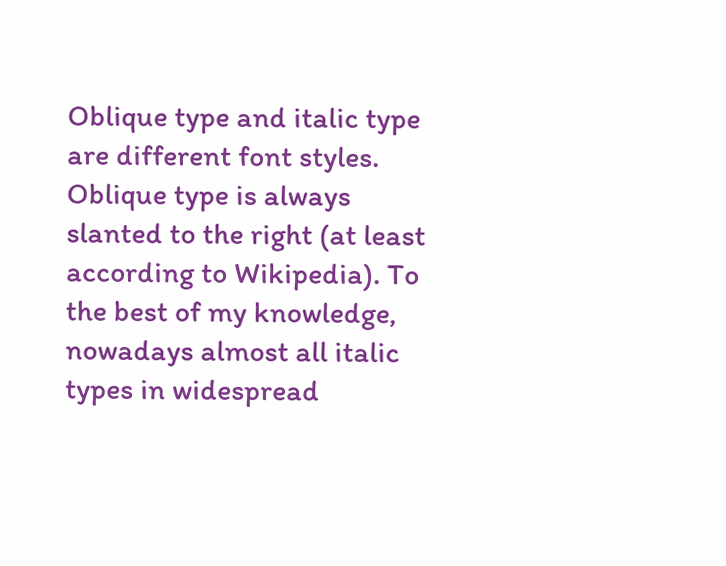Oblique type and italic type are different font styles. Oblique type is always slanted to the right (at least according to Wikipedia). To the best of my knowledge, nowadays almost all italic types in widespread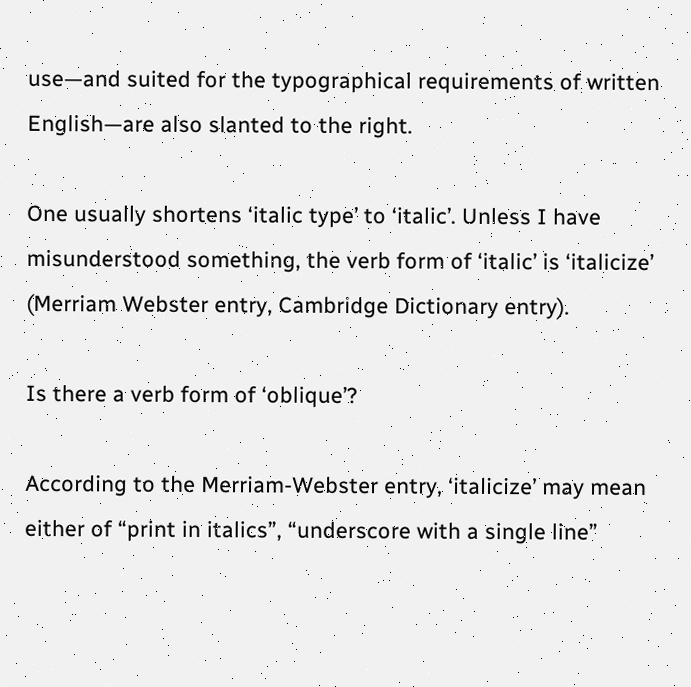use—and suited for the typographical requirements of written English—are also slanted to the right.

One usually shortens ‘italic type’ to ‘italic’. Unless I have misunderstood something, the verb form of ‘italic’ is ‘italicize’ (Merriam Webster entry, Cambridge Dictionary entry).

Is there a verb form of ‘oblique’?

According to the Merriam-Webster entry, ‘italicize’ may mean either of “print in italics”, “underscore with a single line”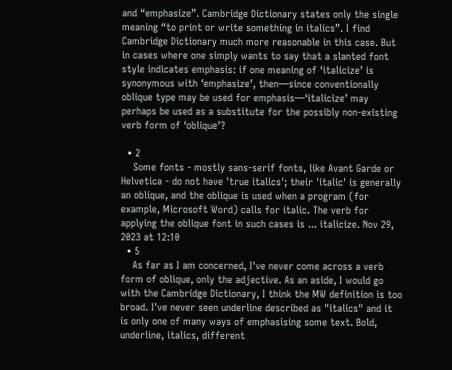and “emphasize”. Cambridge Dictionary states only the single meaning “to print or write something in italics”. I find Cambridge Dictionary much more reasonable in this case. But in cases where one simply wants to say that a slanted font style indicates emphasis: if one meaning of ‘italicize’ is synonymous with ‘emphasize’, then—since conventionally oblique type may be used for emphasis—‘italicize’ may perhaps be used as a substitute for the possibly non-existing verb form of ‘oblique’?

  • 2
    Some fonts - mostly sans-serif fonts, like Avant Garde or Helvetica - do not have 'true italics'; their 'italic' is generally an oblique, and the oblique is used when a program (for example, Microsoft Word) calls for italic. The verb for applying the oblique font in such cases is ... italicize. Nov 29, 2023 at 12:10
  • 5
    As far as I am concerned, I've never come across a verb form of oblique, only the adjective. As an aside, I would go with the Cambridge Dictionary, I think the MW definition is too broad. I've never seen underline described as "italics" and it is only one of many ways of emphasising some text. Bold, underline, italics, different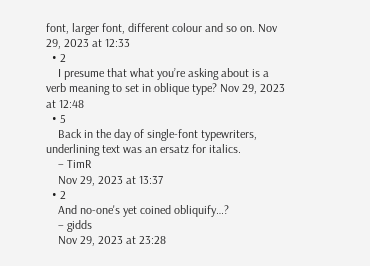font, larger font, different colour and so on. Nov 29, 2023 at 12:33
  • 2
    I presume that what you’re asking about is a verb meaning to set in oblique type? Nov 29, 2023 at 12:48
  • 5
    Back in the day of single-font typewriters, underlining text was an ersatz for italics.
    – TimR
    Nov 29, 2023 at 13:37
  • 2
    And no-one's yet coined obliquify…?
    – gidds
    Nov 29, 2023 at 23:28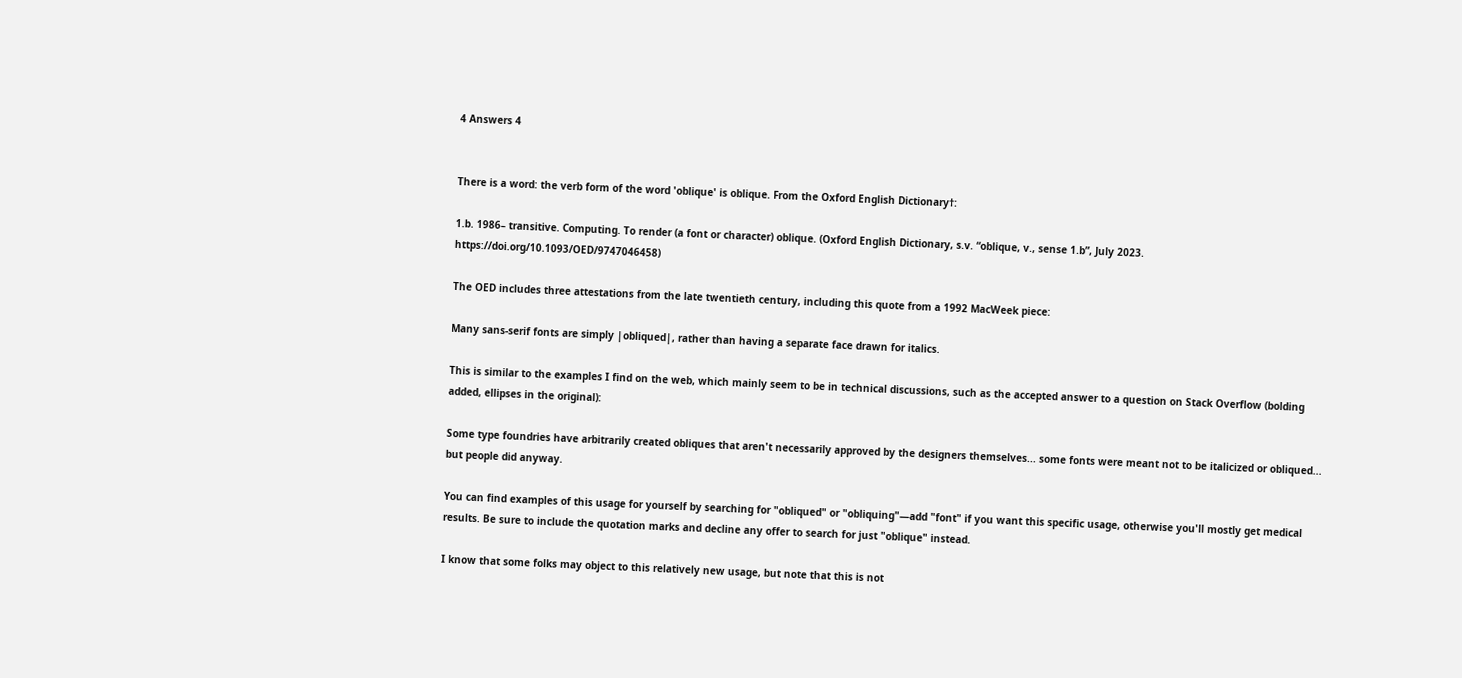4 Answers 4


There is a word: the verb form of the word 'oblique' is oblique. From the Oxford English Dictionary†:

1.b. 1986– transitive. Computing. To render (a font or character) oblique. (Oxford English Dictionary, s.v. “oblique, v., sense 1.b”, July 2023. https://doi.org/10.1093/OED/9747046458)

The OED includes three attestations from the late twentieth century, including this quote from a 1992 MacWeek piece:

Many sans-serif fonts are simply |obliqued|, rather than having a separate face drawn for italics.

This is similar to the examples I find on the web, which mainly seem to be in technical discussions, such as the accepted answer to a question on Stack Overflow (bolding added, ellipses in the original):

Some type foundries have arbitrarily created obliques that aren't necessarily approved by the designers themselves... some fonts were meant not to be italicized or obliqued... but people did anyway.

You can find examples of this usage for yourself by searching for "obliqued" or "obliquing"—add "font" if you want this specific usage, otherwise you'll mostly get medical results. Be sure to include the quotation marks and decline any offer to search for just "oblique" instead.

I know that some folks may object to this relatively new usage, but note that this is not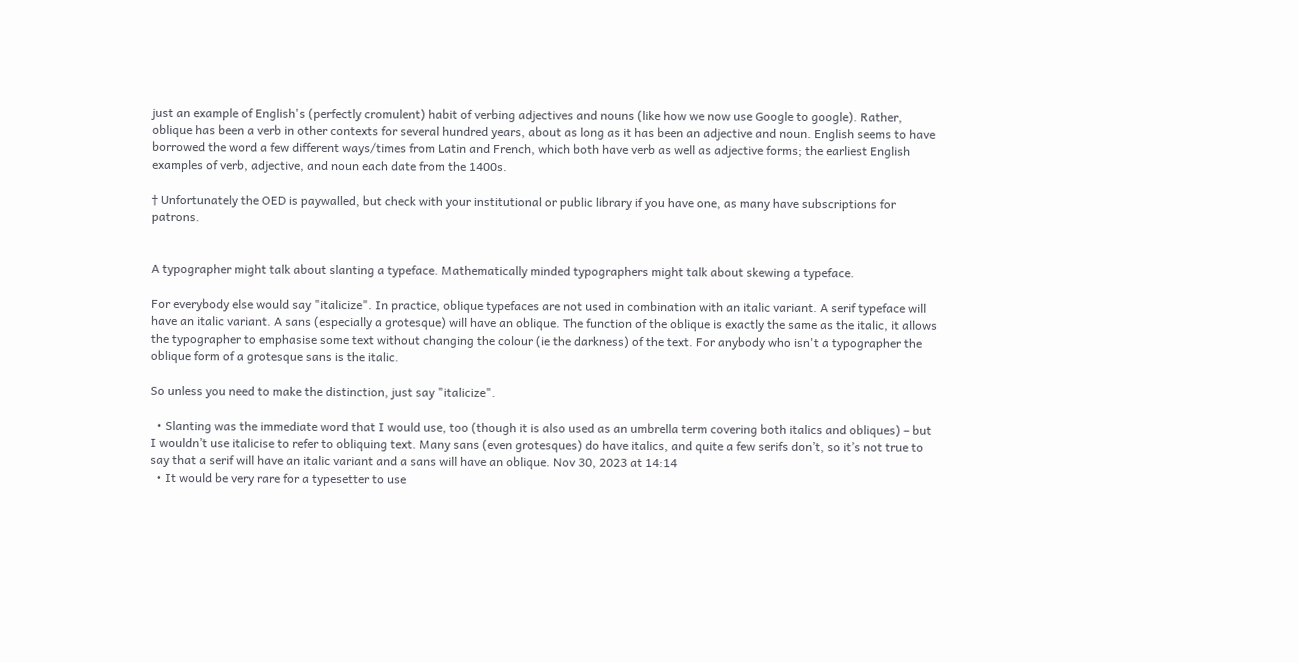just an example of English's (perfectly cromulent) habit of verbing adjectives and nouns (like how we now use Google to google). Rather, oblique has been a verb in other contexts for several hundred years, about as long as it has been an adjective and noun. English seems to have borrowed the word a few different ways/times from Latin and French, which both have verb as well as adjective forms; the earliest English examples of verb, adjective, and noun each date from the 1400s.

† Unfortunately the OED is paywalled, but check with your institutional or public library if you have one, as many have subscriptions for patrons.


A typographer might talk about slanting a typeface. Mathematically minded typographers might talk about skewing a typeface.

For everybody else would say "italicize". In practice, oblique typefaces are not used in combination with an italic variant. A serif typeface will have an italic variant. A sans (especially a grotesque) will have an oblique. The function of the oblique is exactly the same as the italic, it allows the typographer to emphasise some text without changing the colour (ie the darkness) of the text. For anybody who isn't a typographer the oblique form of a grotesque sans is the italic.

So unless you need to make the distinction, just say "italicize".

  • Slanting was the immediate word that I would use, too (though it is also used as an umbrella term covering both italics and obliques) – but I wouldn’t use italicise to refer to obliquing text. Many sans (even grotesques) do have italics, and quite a few serifs don’t, so it’s not true to say that a serif will have an italic variant and a sans will have an oblique. Nov 30, 2023 at 14:14
  • It would be very rare for a typesetter to use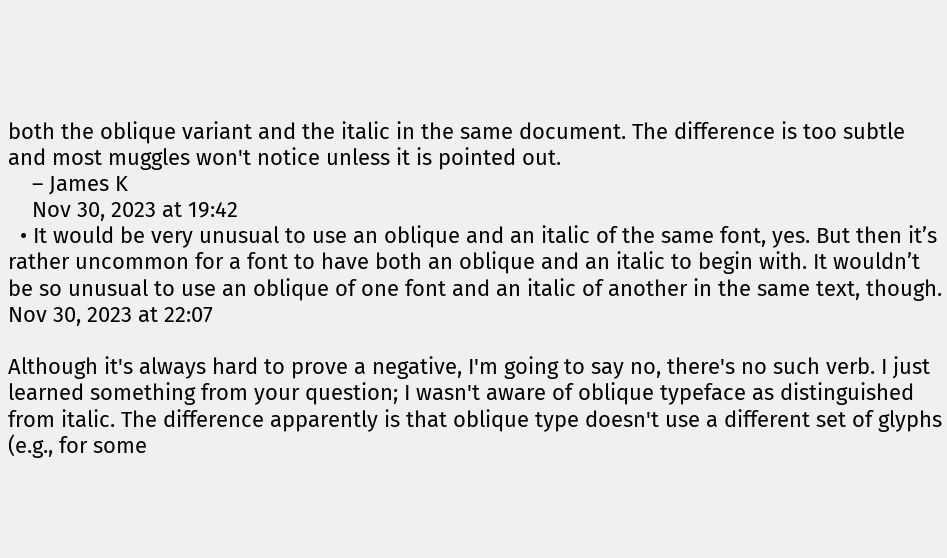both the oblique variant and the italic in the same document. The difference is too subtle and most muggles won't notice unless it is pointed out.
    – James K
    Nov 30, 2023 at 19:42
  • It would be very unusual to use an oblique and an italic of the same font, yes. But then it’s rather uncommon for a font to have both an oblique and an italic to begin with. It wouldn’t be so unusual to use an oblique of one font and an italic of another in the same text, though. Nov 30, 2023 at 22:07

Although it's always hard to prove a negative, I'm going to say no, there's no such verb. I just learned something from your question; I wasn't aware of oblique typeface as distinguished from italic. The difference apparently is that oblique type doesn't use a different set of glyphs (e.g., for some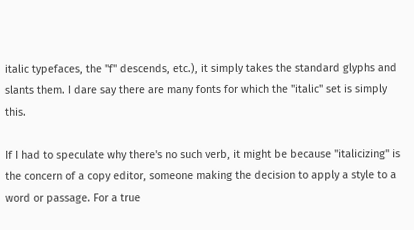italic typefaces, the "f" descends, etc.), it simply takes the standard glyphs and slants them. I dare say there are many fonts for which the "italic" set is simply this.

If I had to speculate why there's no such verb, it might be because "italicizing" is the concern of a copy editor, someone making the decision to apply a style to a word or passage. For a true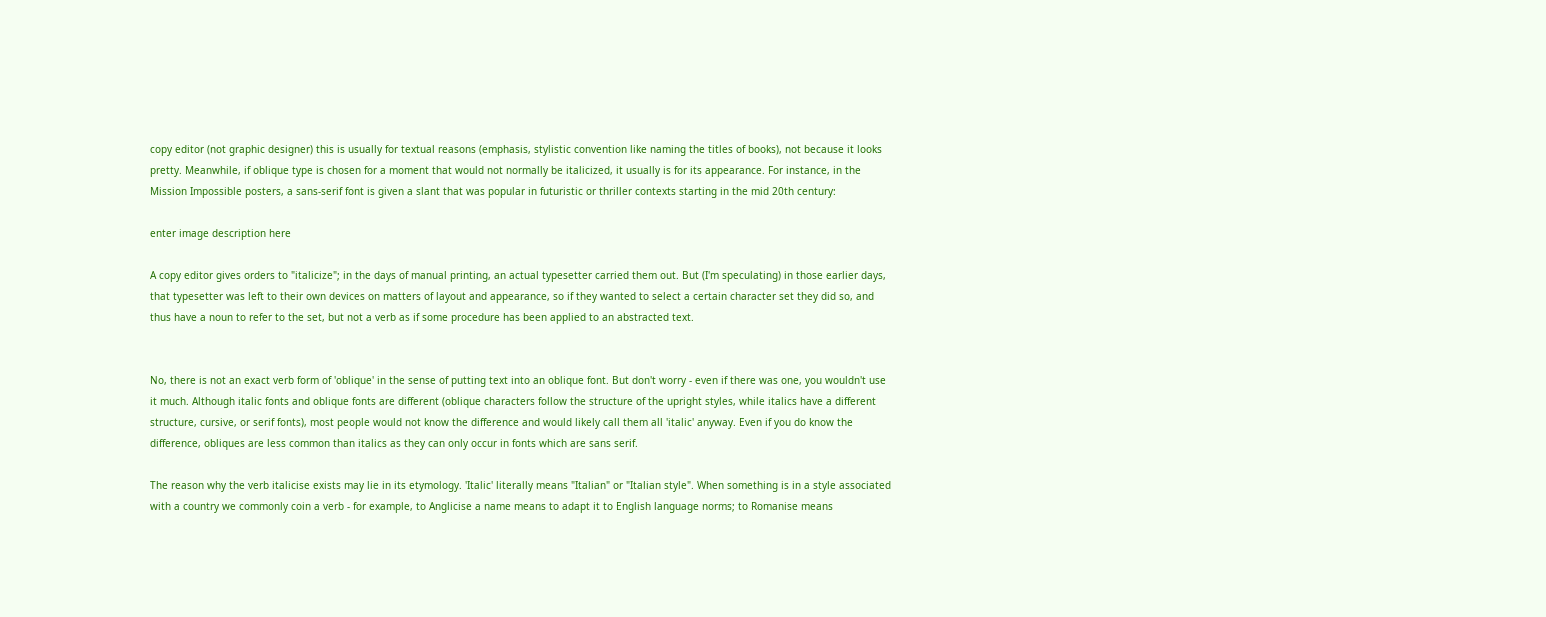copy editor (not graphic designer) this is usually for textual reasons (emphasis, stylistic convention like naming the titles of books), not because it looks pretty. Meanwhile, if oblique type is chosen for a moment that would not normally be italicized, it usually is for its appearance. For instance, in the Mission Impossible posters, a sans-serif font is given a slant that was popular in futuristic or thriller contexts starting in the mid 20th century:

enter image description here

A copy editor gives orders to "italicize"; in the days of manual printing, an actual typesetter carried them out. But (I'm speculating) in those earlier days, that typesetter was left to their own devices on matters of layout and appearance, so if they wanted to select a certain character set they did so, and thus have a noun to refer to the set, but not a verb as if some procedure has been applied to an abstracted text.


No, there is not an exact verb form of 'oblique' in the sense of putting text into an oblique font. But don't worry - even if there was one, you wouldn't use it much. Although italic fonts and oblique fonts are different (oblique characters follow the structure of the upright styles, while italics have a different structure, cursive, or serif fonts), most people would not know the difference and would likely call them all 'italic' anyway. Even if you do know the difference, obliques are less common than italics as they can only occur in fonts which are sans serif.

The reason why the verb italicise exists may lie in its etymology. 'Italic' literally means "Italian" or "Italian style". When something is in a style associated with a country we commonly coin a verb - for example, to Anglicise a name means to adapt it to English language norms; to Romanise means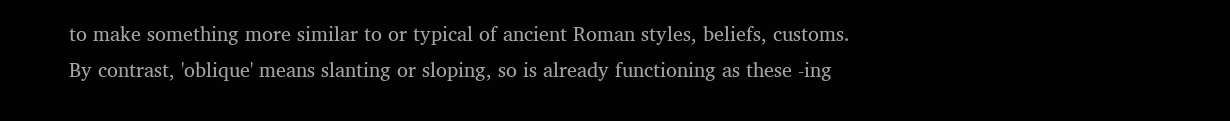to make something more similar to or typical of ancient Roman styles, beliefs, customs. By contrast, 'oblique' means slanting or sloping, so is already functioning as these -ing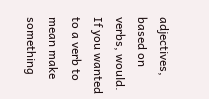adjectives, based on verbs, would. If you wanted to a verb to mean make something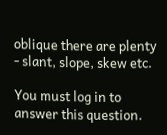oblique there are plenty - slant, slope, skew etc.

You must log in to answer this question.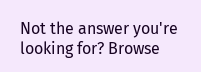Not the answer you're looking for? Browse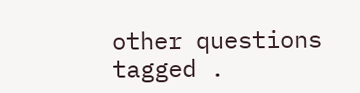other questions tagged .